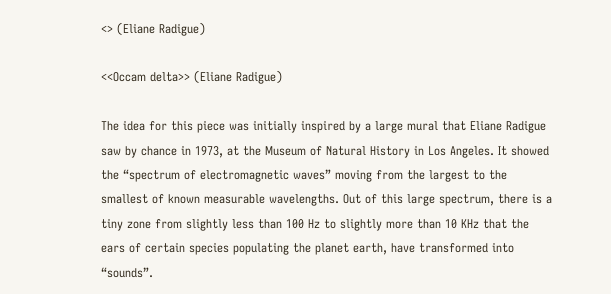<> (Eliane Radigue)

<<Occam delta>> (Eliane Radigue)

The idea for this piece was initially inspired by a large mural that Eliane Radigue  saw by chance in 1973, at the Museum of Natural History in Los Angeles. It showed the “spectrum of electromagnetic waves” moving from the largest to the smallest of known measurable wavelengths. Out of this large spectrum, there is a tiny zone from slightly less than 100 Hz to slightly more than 10 KHz that the ears of certain species populating the planet earth, have transformed into “sounds”.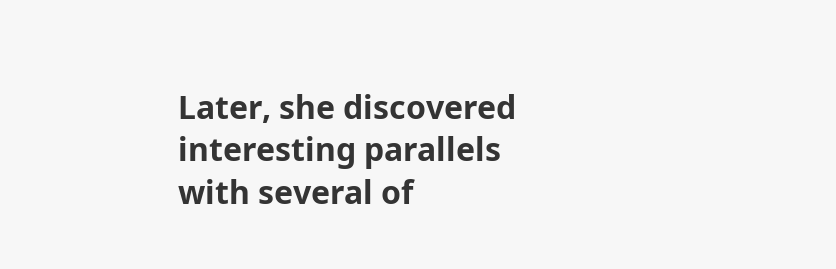Later, she discovered interesting parallels with several of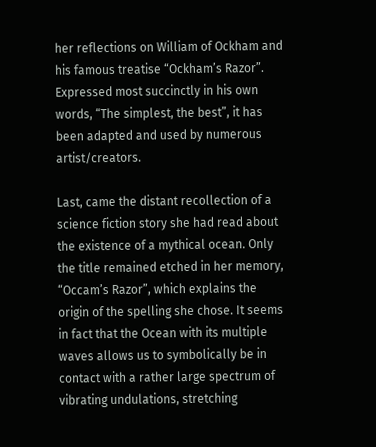her reflections on William of Ockham and his famous treatise “Ockham’s Razor”. Expressed most succinctly in his own words, “The simplest, the best”, it has been adapted and used by numerous artist/creators.

Last, came the distant recollection of a science fiction story she had read about the existence of a mythical ocean. Only the title remained etched in her memory, “Occam’s Razor”, which explains the origin of the spelling she chose. It seems in fact that the Ocean with its multiple waves allows us to symbolically be in contact with a rather large spectrum of vibrating undulations, stretching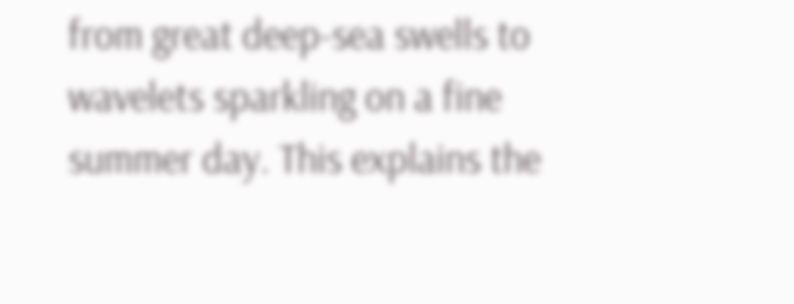from great deep-sea swells to wavelets sparkling on a fine summer day. This explains the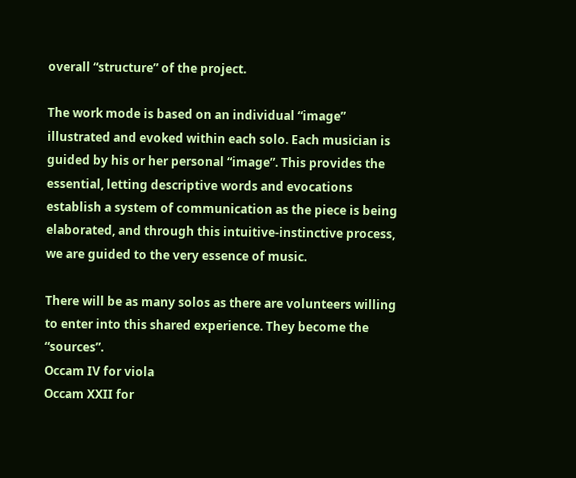overall “structure” of the project.

The work mode is based on an individual “image” illustrated and evoked within each solo. Each musician is guided by his or her personal “image”. This provides the essential, letting descriptive words and evocations establish a system of communication as the piece is being elaborated, and through this intuitive-instinctive process, we are guided to the very essence of music.

There will be as many solos as there are volunteers willing to enter into this shared experience. They become the “sources”.
Occam IV for viola
Occam XXII for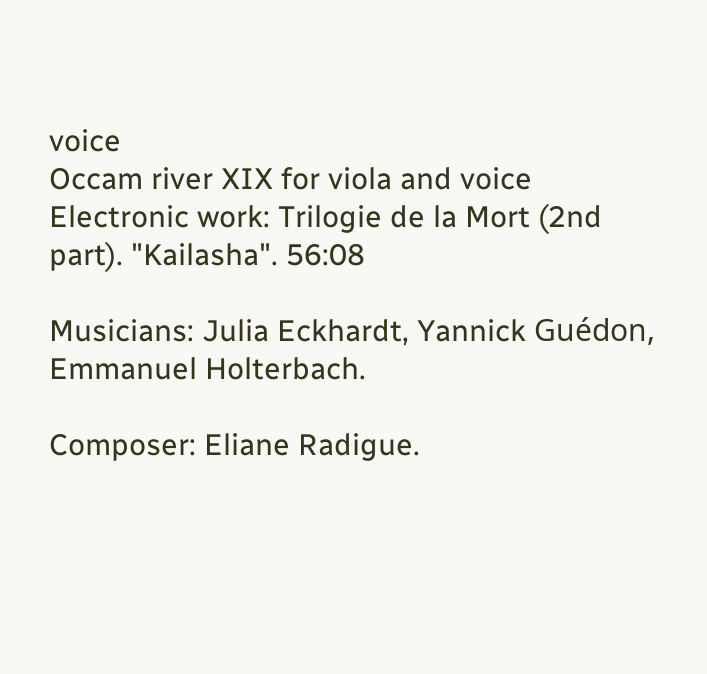voice
Occam river XIX for viola and voice
Electronic work: Trilogie de la Mort (2nd part). "Kailasha". 56:08

Musicians: Julia Eckhardt, Yannick Guédon, Emmanuel Holterbach.

Composer: Eliane Radigue.